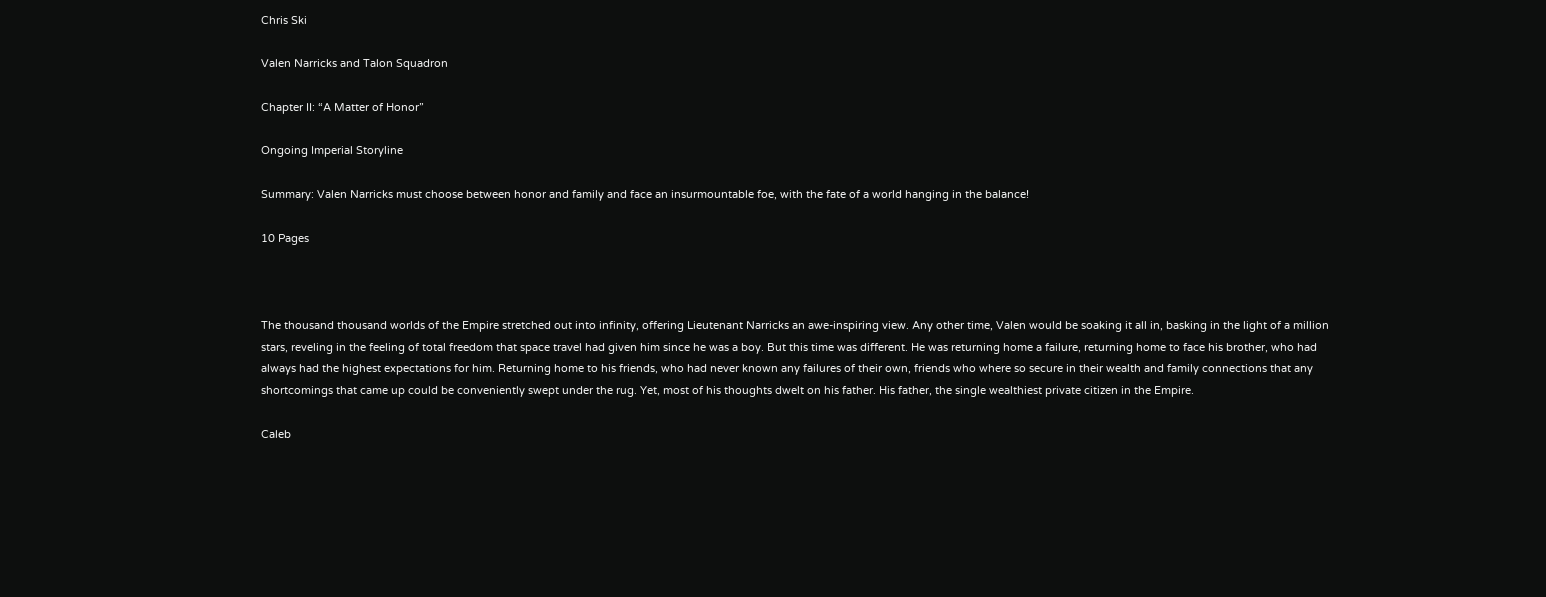Chris Ski

Valen Narricks and Talon Squadron

Chapter II: “A Matter of Honor”

Ongoing Imperial Storyline

Summary: Valen Narricks must choose between honor and family and face an insurmountable foe, with the fate of a world hanging in the balance!

10 Pages



The thousand thousand worlds of the Empire stretched out into infinity, offering Lieutenant Narricks an awe-inspiring view. Any other time, Valen would be soaking it all in, basking in the light of a million stars, reveling in the feeling of total freedom that space travel had given him since he was a boy. But this time was different. He was returning home a failure, returning home to face his brother, who had always had the highest expectations for him. Returning home to his friends, who had never known any failures of their own, friends who where so secure in their wealth and family connections that any shortcomings that came up could be conveniently swept under the rug. Yet, most of his thoughts dwelt on his father. His father, the single wealthiest private citizen in the Empire.

Caleb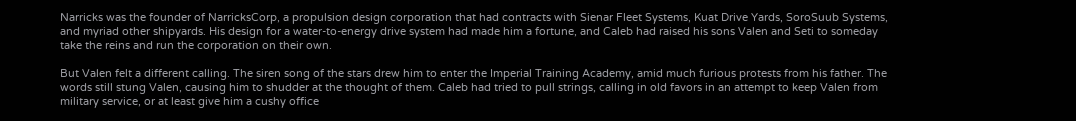Narricks was the founder of NarricksCorp, a propulsion design corporation that had contracts with Sienar Fleet Systems, Kuat Drive Yards, SoroSuub Systems, and myriad other shipyards. His design for a water-to-energy drive system had made him a fortune, and Caleb had raised his sons Valen and Seti to someday take the reins and run the corporation on their own.

But Valen felt a different calling. The siren song of the stars drew him to enter the Imperial Training Academy, amid much furious protests from his father. The words still stung Valen, causing him to shudder at the thought of them. Caleb had tried to pull strings, calling in old favors in an attempt to keep Valen from military service, or at least give him a cushy office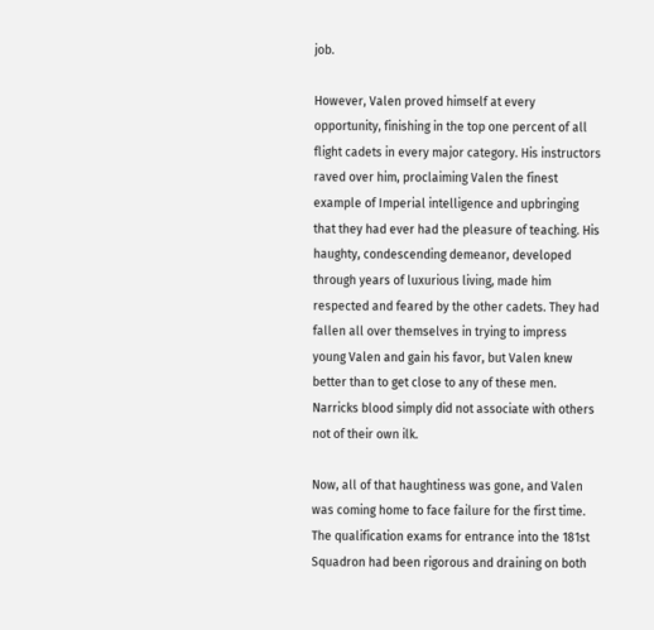job.

However, Valen proved himself at every opportunity, finishing in the top one percent of all flight cadets in every major category. His instructors raved over him, proclaiming Valen the finest example of Imperial intelligence and upbringing that they had ever had the pleasure of teaching. His haughty, condescending demeanor, developed through years of luxurious living, made him respected and feared by the other cadets. They had fallen all over themselves in trying to impress young Valen and gain his favor, but Valen knew better than to get close to any of these men. Narricks blood simply did not associate with others not of their own ilk.

Now, all of that haughtiness was gone, and Valen was coming home to face failure for the first time. The qualification exams for entrance into the 181st Squadron had been rigorous and draining on both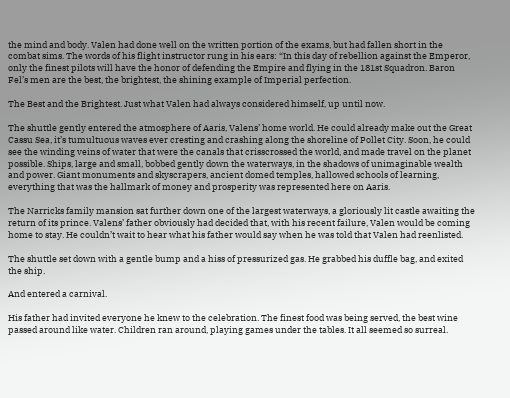the mind and body. Valen had done well on the written portion of the exams, but had fallen short in the combat sims. The words of his flight instructor rung in his ears: “In this day of rebellion against the Emperor, only the finest pilots will have the honor of defending the Empire and flying in the 181st Squadron. Baron Fel’s men are the best, the brightest, the shining example of Imperial perfection.

The Best and the Brightest. Just what Valen had always considered himself, up until now.

The shuttle gently entered the atmosphere of Aaris, Valens’ home world. He could already make out the Great Cassu Sea, it’s tumultuous waves ever cresting and crashing along the shoreline of Pollet City. Soon, he could see the winding veins of water that were the canals that crisscrossed the world, and made travel on the planet possible. Ships, large and small, bobbed gently down the waterways, in the shadows of unimaginable wealth and power. Giant monuments and skyscrapers, ancient domed temples, hallowed schools of learning, everything that was the hallmark of money and prosperity was represented here on Aaris.

The Narricks family mansion sat further down one of the largest waterways, a gloriously lit castle awaiting the return of its prince. Valens’ father obviously had decided that, with his recent failure, Valen would be coming home to stay. He couldn’t wait to hear what his father would say when he was told that Valen had reenlisted.

The shuttle set down with a gentle bump and a hiss of pressurized gas. He grabbed his duffle bag, and exited the ship.

And entered a carnival.

His father had invited everyone he knew to the celebration. The finest food was being served, the best wine passed around like water. Children ran around, playing games under the tables. It all seemed so surreal.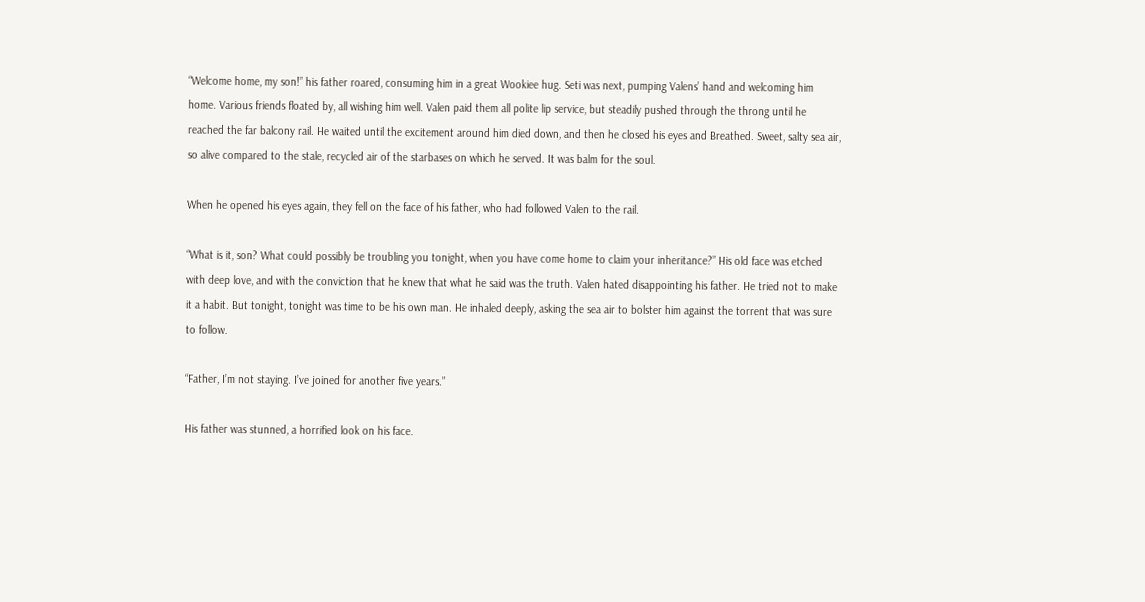“Welcome home, my son!” his father roared, consuming him in a great Wookiee hug. Seti was next, pumping Valens’ hand and welcoming him home. Various friends floated by, all wishing him well. Valen paid them all polite lip service, but steadily pushed through the throng until he reached the far balcony rail. He waited until the excitement around him died down, and then he closed his eyes and Breathed. Sweet, salty sea air, so alive compared to the stale, recycled air of the starbases on which he served. It was balm for the soul.

When he opened his eyes again, they fell on the face of his father, who had followed Valen to the rail.

“What is it, son? What could possibly be troubling you tonight, when you have come home to claim your inheritance?” His old face was etched with deep love, and with the conviction that he knew that what he said was the truth. Valen hated disappointing his father. He tried not to make it a habit. But tonight, tonight was time to be his own man. He inhaled deeply, asking the sea air to bolster him against the torrent that was sure to follow.

“Father, I’m not staying. I’ve joined for another five years.”

His father was stunned, a horrified look on his face.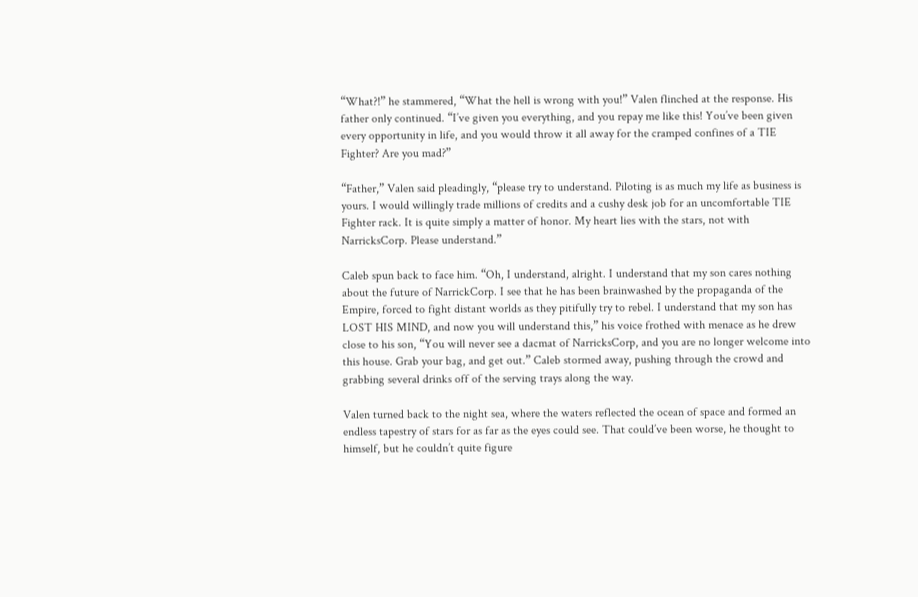“What?!” he stammered, “What the hell is wrong with you!” Valen flinched at the response. His father only continued. “I’ve given you everything, and you repay me like this! You’ve been given every opportunity in life, and you would throw it all away for the cramped confines of a TIE Fighter? Are you mad?”

“Father,” Valen said pleadingly, “please try to understand. Piloting is as much my life as business is yours. I would willingly trade millions of credits and a cushy desk job for an uncomfortable TIE Fighter rack. It is quite simply a matter of honor. My heart lies with the stars, not with NarricksCorp. Please understand.”

Caleb spun back to face him. “Oh, I understand, alright. I understand that my son cares nothing about the future of NarrickCorp. I see that he has been brainwashed by the propaganda of the Empire, forced to fight distant worlds as they pitifully try to rebel. I understand that my son has LOST HIS MIND, and now you will understand this,” his voice frothed with menace as he drew close to his son, “You will never see a dacmat of NarricksCorp, and you are no longer welcome into this house. Grab your bag, and get out.” Caleb stormed away, pushing through the crowd and grabbing several drinks off of the serving trays along the way.

Valen turned back to the night sea, where the waters reflected the ocean of space and formed an endless tapestry of stars for as far as the eyes could see. That could’ve been worse, he thought to himself, but he couldn’t quite figure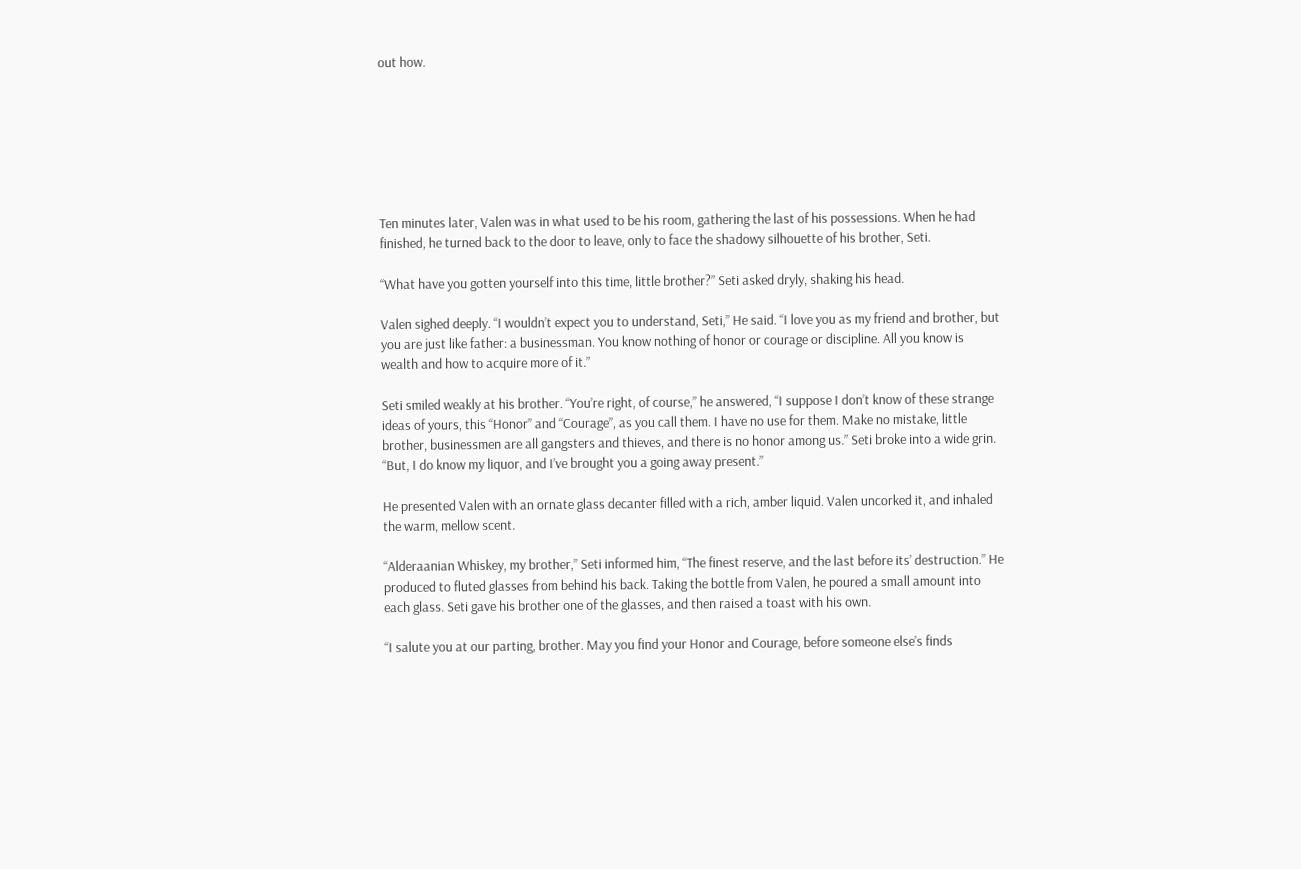out how.







Ten minutes later, Valen was in what used to be his room, gathering the last of his possessions. When he had finished, he turned back to the door to leave, only to face the shadowy silhouette of his brother, Seti.

“What have you gotten yourself into this time, little brother?” Seti asked dryly, shaking his head.

Valen sighed deeply. “I wouldn’t expect you to understand, Seti,” He said. “I love you as my friend and brother, but you are just like father: a businessman. You know nothing of honor or courage or discipline. All you know is wealth and how to acquire more of it.”

Seti smiled weakly at his brother. “You’re right, of course,” he answered, “I suppose I don’t know of these strange ideas of yours, this “Honor” and “Courage”, as you call them. I have no use for them. Make no mistake, little brother, businessmen are all gangsters and thieves, and there is no honor among us.” Seti broke into a wide grin. “But, I do know my liquor, and I’ve brought you a going away present.”

He presented Valen with an ornate glass decanter filled with a rich, amber liquid. Valen uncorked it, and inhaled the warm, mellow scent.

“Alderaanian Whiskey, my brother,” Seti informed him, “The finest reserve, and the last before its’ destruction.” He produced to fluted glasses from behind his back. Taking the bottle from Valen, he poured a small amount into each glass. Seti gave his brother one of the glasses, and then raised a toast with his own.

“I salute you at our parting, brother. May you find your Honor and Courage, before someone else’s finds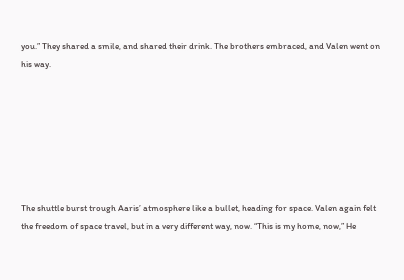you.” They shared a smile, and shared their drink. The brothers embraced, and Valen went on his way.







The shuttle burst trough Aaris’ atmosphere like a bullet, heading for space. Valen again felt the freedom of space travel, but in a very different way, now. “This is my home, now,” He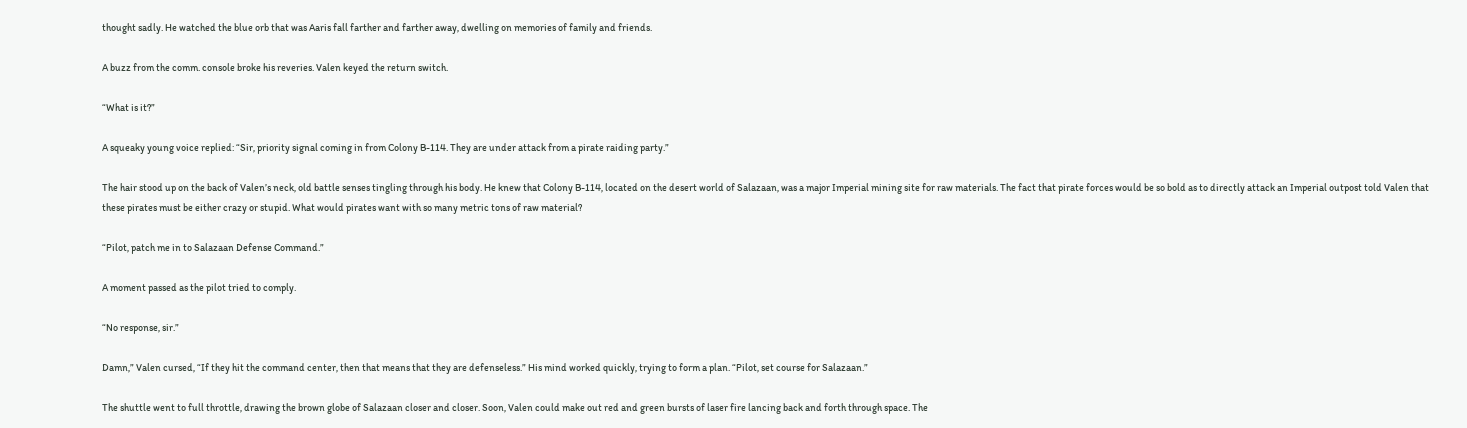thought sadly. He watched the blue orb that was Aaris fall farther and farther away, dwelling on memories of family and friends.

A buzz from the comm. console broke his reveries. Valen keyed the return switch.

“What is it?”

A squeaky young voice replied: “Sir, priority signal coming in from Colony B-114. They are under attack from a pirate raiding party.”

The hair stood up on the back of Valen’s neck, old battle senses tingling through his body. He knew that Colony B-114, located on the desert world of Salazaan, was a major Imperial mining site for raw materials. The fact that pirate forces would be so bold as to directly attack an Imperial outpost told Valen that these pirates must be either crazy or stupid. What would pirates want with so many metric tons of raw material?

“Pilot, patch me in to Salazaan Defense Command.”

A moment passed as the pilot tried to comply.

“No response, sir.”

Damn,” Valen cursed, “If they hit the command center, then that means that they are defenseless.” His mind worked quickly, trying to form a plan. “Pilot, set course for Salazaan.”

The shuttle went to full throttle, drawing the brown globe of Salazaan closer and closer. Soon, Valen could make out red and green bursts of laser fire lancing back and forth through space. The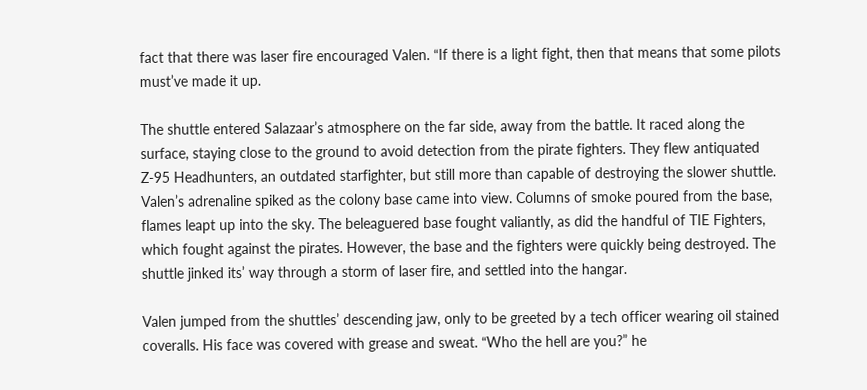fact that there was laser fire encouraged Valen. “If there is a light fight, then that means that some pilots must’ve made it up.

The shuttle entered Salazaar’s atmosphere on the far side, away from the battle. It raced along the surface, staying close to the ground to avoid detection from the pirate fighters. They flew antiquated Z-95 Headhunters, an outdated starfighter, but still more than capable of destroying the slower shuttle. Valen’s adrenaline spiked as the colony base came into view. Columns of smoke poured from the base, flames leapt up into the sky. The beleaguered base fought valiantly, as did the handful of TIE Fighters, which fought against the pirates. However, the base and the fighters were quickly being destroyed. The shuttle jinked its’ way through a storm of laser fire, and settled into the hangar.

Valen jumped from the shuttles’ descending jaw, only to be greeted by a tech officer wearing oil stained coveralls. His face was covered with grease and sweat. “Who the hell are you?” he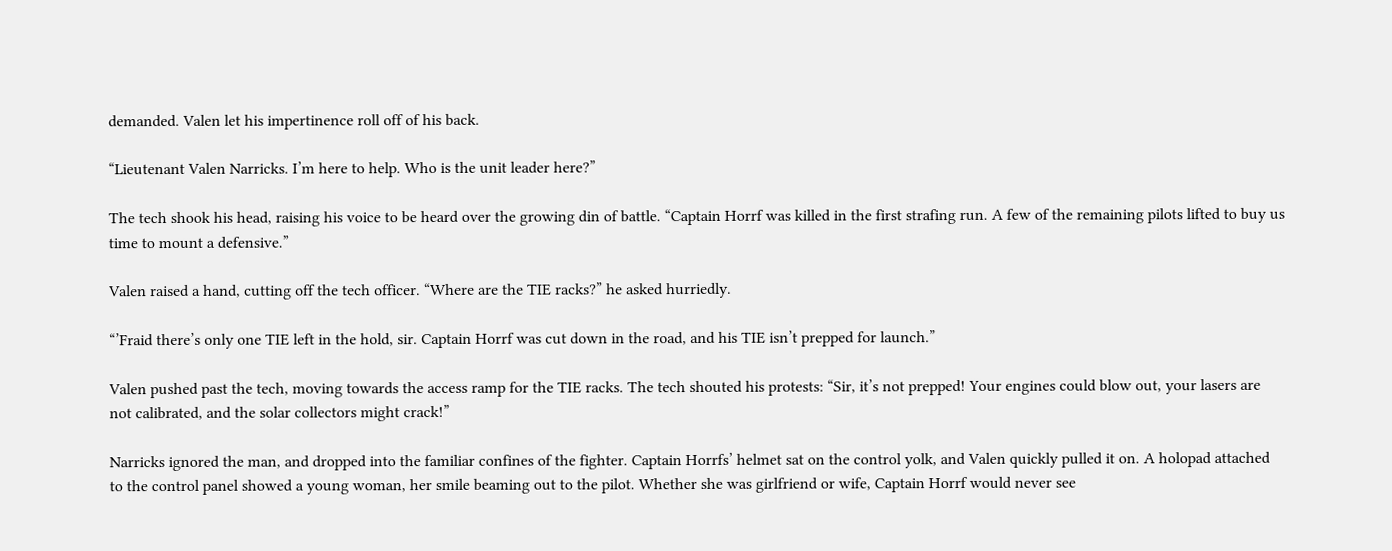demanded. Valen let his impertinence roll off of his back.

“Lieutenant Valen Narricks. I’m here to help. Who is the unit leader here?”

The tech shook his head, raising his voice to be heard over the growing din of battle. “Captain Horrf was killed in the first strafing run. A few of the remaining pilots lifted to buy us time to mount a defensive.”

Valen raised a hand, cutting off the tech officer. “Where are the TIE racks?” he asked hurriedly.

“’Fraid there’s only one TIE left in the hold, sir. Captain Horrf was cut down in the road, and his TIE isn’t prepped for launch.”

Valen pushed past the tech, moving towards the access ramp for the TIE racks. The tech shouted his protests: “Sir, it’s not prepped! Your engines could blow out, your lasers are not calibrated, and the solar collectors might crack!”

Narricks ignored the man, and dropped into the familiar confines of the fighter. Captain Horrfs’ helmet sat on the control yolk, and Valen quickly pulled it on. A holopad attached to the control panel showed a young woman, her smile beaming out to the pilot. Whether she was girlfriend or wife, Captain Horrf would never see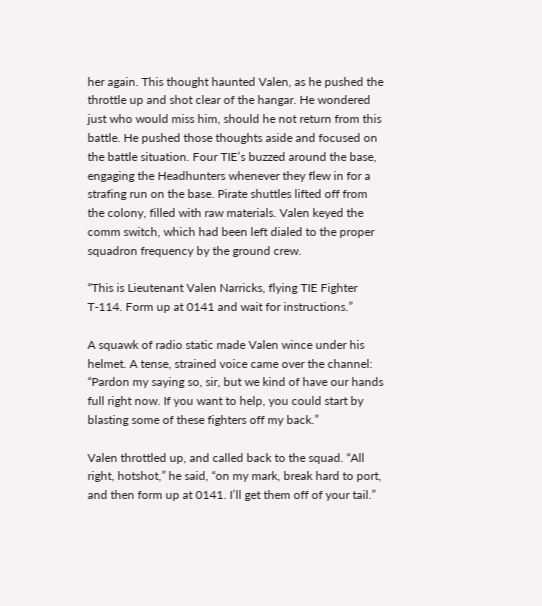her again. This thought haunted Valen, as he pushed the throttle up and shot clear of the hangar. He wondered just who would miss him, should he not return from this battle. He pushed those thoughts aside and focused on the battle situation. Four TIE’s buzzed around the base, engaging the Headhunters whenever they flew in for a strafing run on the base. Pirate shuttles lifted off from the colony, filled with raw materials. Valen keyed the comm switch, which had been left dialed to the proper squadron frequency by the ground crew.

“This is Lieutenant Valen Narricks, flying TIE Fighter T-114. Form up at 0141 and wait for instructions.”

A squawk of radio static made Valen wince under his helmet. A tense, strained voice came over the channel: “Pardon my saying so, sir, but we kind of have our hands full right now. If you want to help, you could start by blasting some of these fighters off my back.”

Valen throttled up, and called back to the squad. “All right, hotshot,” he said, “on my mark, break hard to port, and then form up at 0141. I’ll get them off of your tail.”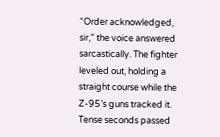“Order acknowledged, sir,” the voice answered sarcastically. The fighter leveled out, holding a straight course while the Z-95’s guns tracked it. Tense seconds passed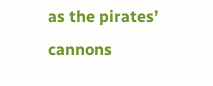as the pirates’ cannons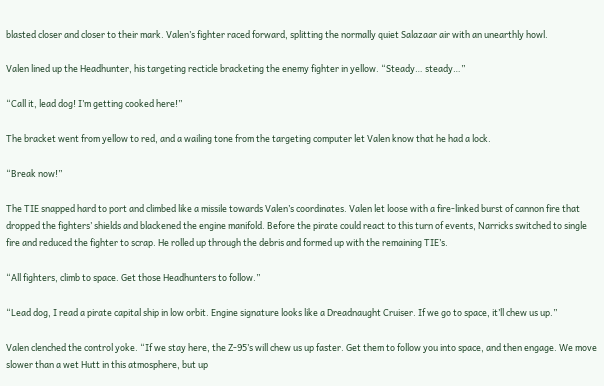blasted closer and closer to their mark. Valen’s fighter raced forward, splitting the normally quiet Salazaar air with an unearthly howl.

Valen lined up the Headhunter, his targeting recticle bracketing the enemy fighter in yellow. “Steady… steady…”

“Call it, lead dog! I’m getting cooked here!”

The bracket went from yellow to red, and a wailing tone from the targeting computer let Valen know that he had a lock.

“Break now!”

The TIE snapped hard to port and climbed like a missile towards Valen’s coordinates. Valen let loose with a fire-linked burst of cannon fire that dropped the fighters’ shields and blackened the engine manifold. Before the pirate could react to this turn of events, Narricks switched to single fire and reduced the fighter to scrap. He rolled up through the debris and formed up with the remaining TIE’s.

“All fighters, climb to space. Get those Headhunters to follow.”

“Lead dog, I read a pirate capital ship in low orbit. Engine signature looks like a Dreadnaught Cruiser. If we go to space, it’ll chew us up.”

Valen clenched the control yoke. “If we stay here, the Z-95’s will chew us up faster. Get them to follow you into space, and then engage. We move slower than a wet Hutt in this atmosphere, but up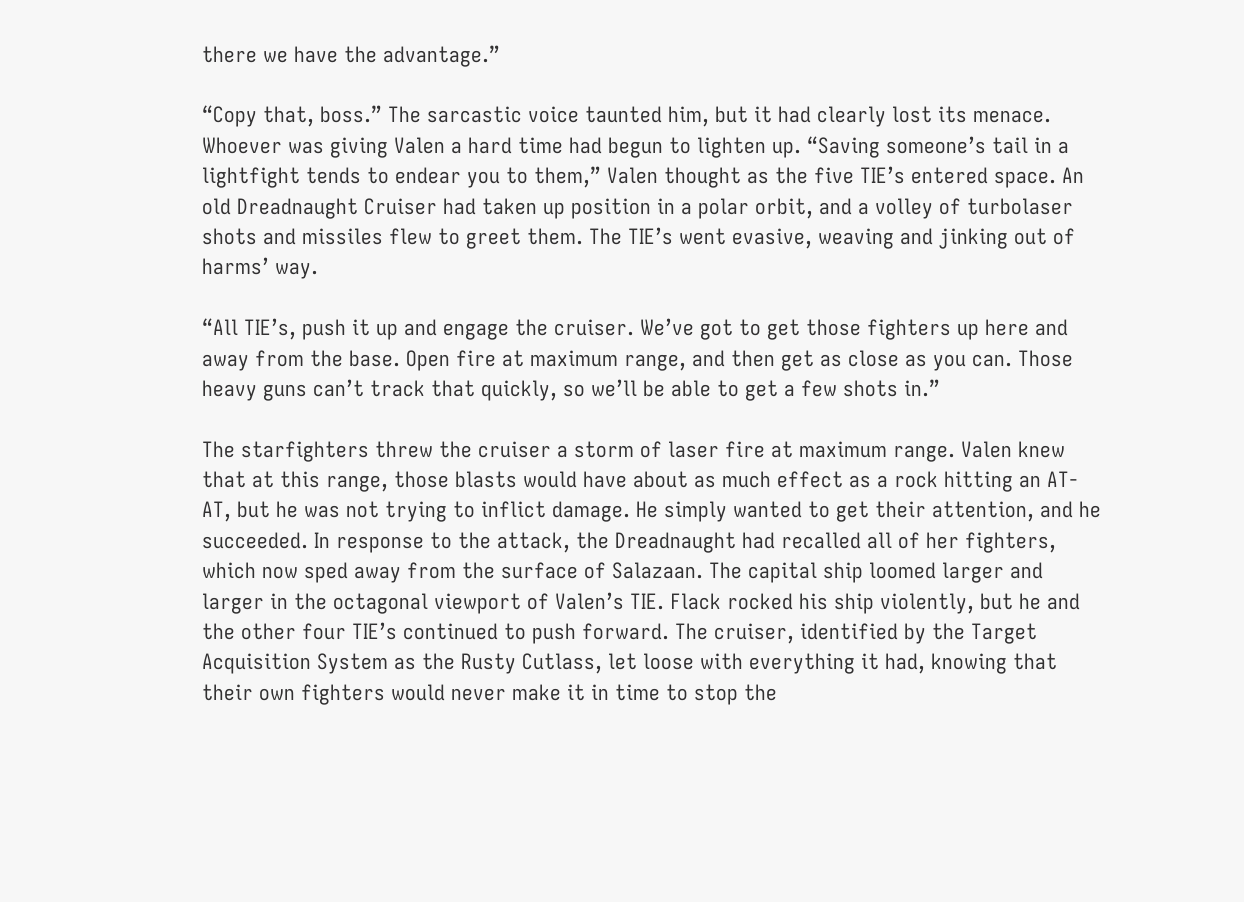there we have the advantage.”

“Copy that, boss.” The sarcastic voice taunted him, but it had clearly lost its menace. Whoever was giving Valen a hard time had begun to lighten up. “Saving someone’s tail in a lightfight tends to endear you to them,” Valen thought as the five TIE’s entered space. An old Dreadnaught Cruiser had taken up position in a polar orbit, and a volley of turbolaser shots and missiles flew to greet them. The TIE’s went evasive, weaving and jinking out of harms’ way.

“All TIE’s, push it up and engage the cruiser. We’ve got to get those fighters up here and away from the base. Open fire at maximum range, and then get as close as you can. Those heavy guns can’t track that quickly, so we’ll be able to get a few shots in.”

The starfighters threw the cruiser a storm of laser fire at maximum range. Valen knew that at this range, those blasts would have about as much effect as a rock hitting an AT-AT, but he was not trying to inflict damage. He simply wanted to get their attention, and he succeeded. In response to the attack, the Dreadnaught had recalled all of her fighters, which now sped away from the surface of Salazaan. The capital ship loomed larger and larger in the octagonal viewport of Valen’s TIE. Flack rocked his ship violently, but he and the other four TIE’s continued to push forward. The cruiser, identified by the Target Acquisition System as the Rusty Cutlass, let loose with everything it had, knowing that their own fighters would never make it in time to stop the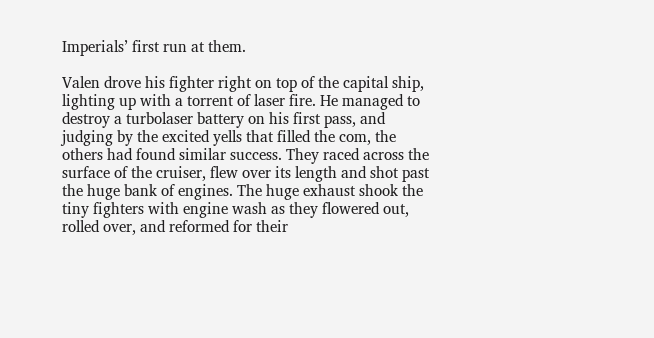Imperials’ first run at them.

Valen drove his fighter right on top of the capital ship, lighting up with a torrent of laser fire. He managed to destroy a turbolaser battery on his first pass, and judging by the excited yells that filled the com, the others had found similar success. They raced across the surface of the cruiser, flew over its length and shot past the huge bank of engines. The huge exhaust shook the tiny fighters with engine wash as they flowered out, rolled over, and reformed for their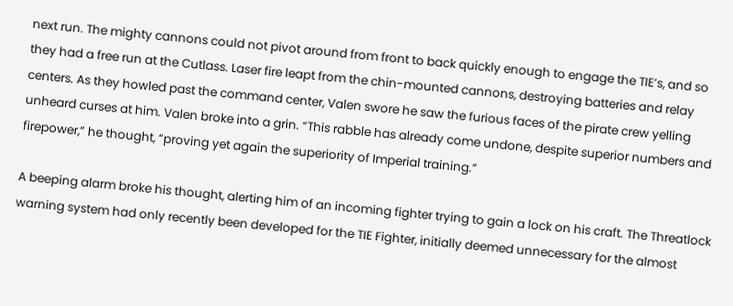next run. The mighty cannons could not pivot around from front to back quickly enough to engage the TIE’s, and so they had a free run at the Cutlass. Laser fire leapt from the chin-mounted cannons, destroying batteries and relay centers. As they howled past the command center, Valen swore he saw the furious faces of the pirate crew yelling unheard curses at him. Valen broke into a grin. “This rabble has already come undone, despite superior numbers and firepower,” he thought, “proving yet again the superiority of Imperial training.”

A beeping alarm broke his thought, alerting him of an incoming fighter trying to gain a lock on his craft. The Threatlock warning system had only recently been developed for the TIE Fighter, initially deemed unnecessary for the almost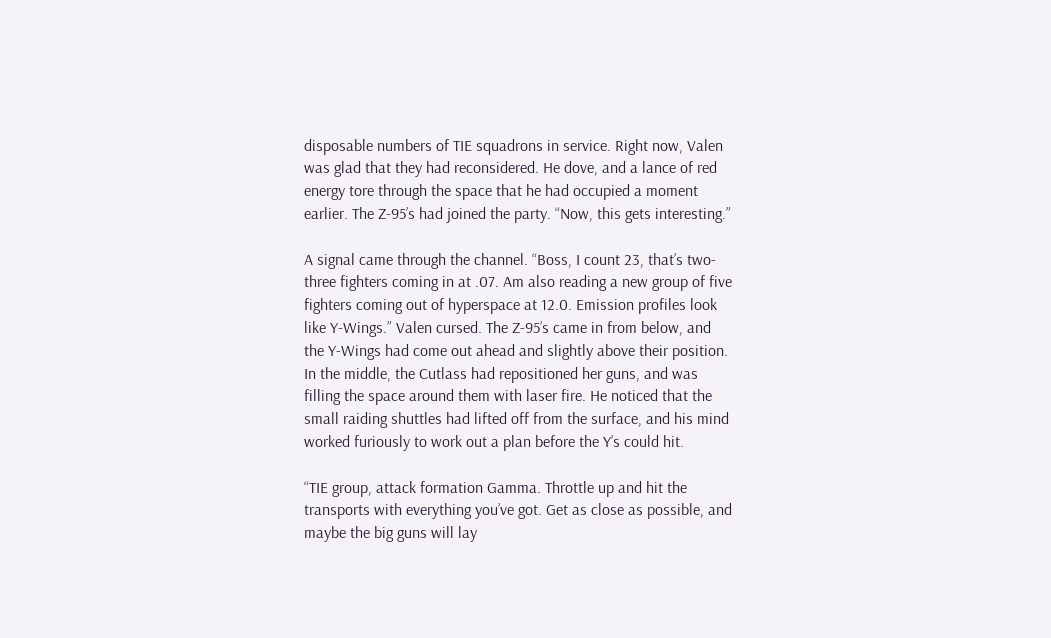disposable numbers of TIE squadrons in service. Right now, Valen was glad that they had reconsidered. He dove, and a lance of red energy tore through the space that he had occupied a moment earlier. The Z-95’s had joined the party. “Now, this gets interesting.”

A signal came through the channel. “Boss, I count 23, that’s two-three fighters coming in at .07. Am also reading a new group of five fighters coming out of hyperspace at 12.0. Emission profiles look like Y-Wings.” Valen cursed. The Z-95’s came in from below, and the Y-Wings had come out ahead and slightly above their position. In the middle, the Cutlass had repositioned her guns, and was filling the space around them with laser fire. He noticed that the small raiding shuttles had lifted off from the surface, and his mind worked furiously to work out a plan before the Y’s could hit.

“TIE group, attack formation Gamma. Throttle up and hit the transports with everything you’ve got. Get as close as possible, and maybe the big guns will lay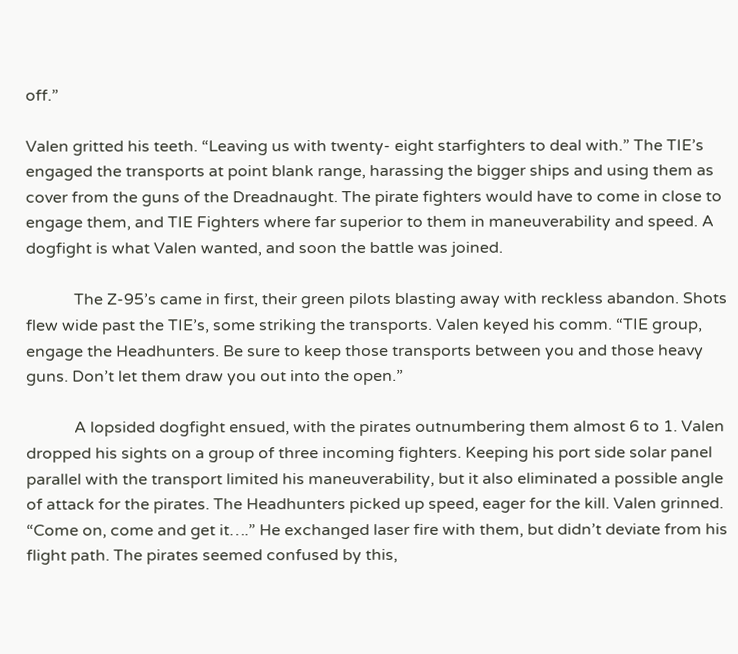off.”

Valen gritted his teeth. “Leaving us with twenty- eight starfighters to deal with.” The TIE’s engaged the transports at point blank range, harassing the bigger ships and using them as cover from the guns of the Dreadnaught. The pirate fighters would have to come in close to engage them, and TIE Fighters where far superior to them in maneuverability and speed. A dogfight is what Valen wanted, and soon the battle was joined.

            The Z-95’s came in first, their green pilots blasting away with reckless abandon. Shots flew wide past the TIE’s, some striking the transports. Valen keyed his comm. “TIE group, engage the Headhunters. Be sure to keep those transports between you and those heavy guns. Don’t let them draw you out into the open.”

            A lopsided dogfight ensued, with the pirates outnumbering them almost 6 to 1. Valen dropped his sights on a group of three incoming fighters. Keeping his port side solar panel parallel with the transport limited his maneuverability, but it also eliminated a possible angle of attack for the pirates. The Headhunters picked up speed, eager for the kill. Valen grinned. “Come on, come and get it….” He exchanged laser fire with them, but didn’t deviate from his flight path. The pirates seemed confused by this,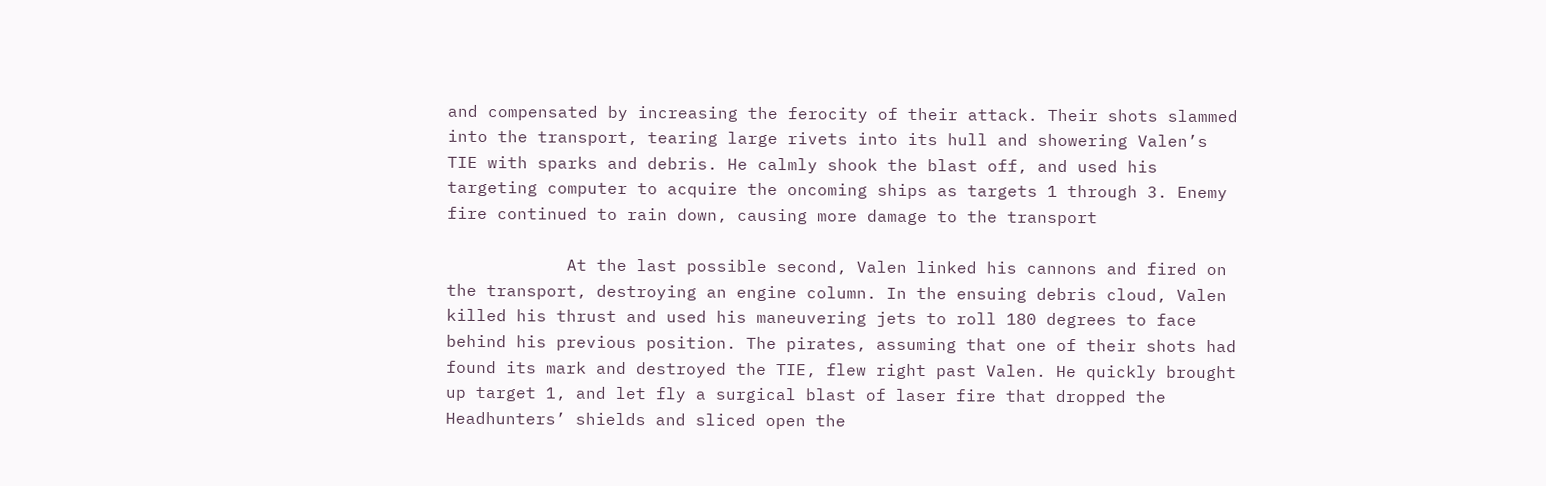and compensated by increasing the ferocity of their attack. Their shots slammed into the transport, tearing large rivets into its hull and showering Valen’s TIE with sparks and debris. He calmly shook the blast off, and used his targeting computer to acquire the oncoming ships as targets 1 through 3. Enemy fire continued to rain down, causing more damage to the transport

            At the last possible second, Valen linked his cannons and fired on the transport, destroying an engine column. In the ensuing debris cloud, Valen killed his thrust and used his maneuvering jets to roll 180 degrees to face behind his previous position. The pirates, assuming that one of their shots had found its mark and destroyed the TIE, flew right past Valen. He quickly brought up target 1, and let fly a surgical blast of laser fire that dropped the Headhunters’ shields and sliced open the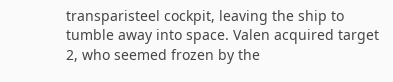transparisteel cockpit, leaving the ship to tumble away into space. Valen acquired target 2, who seemed frozen by the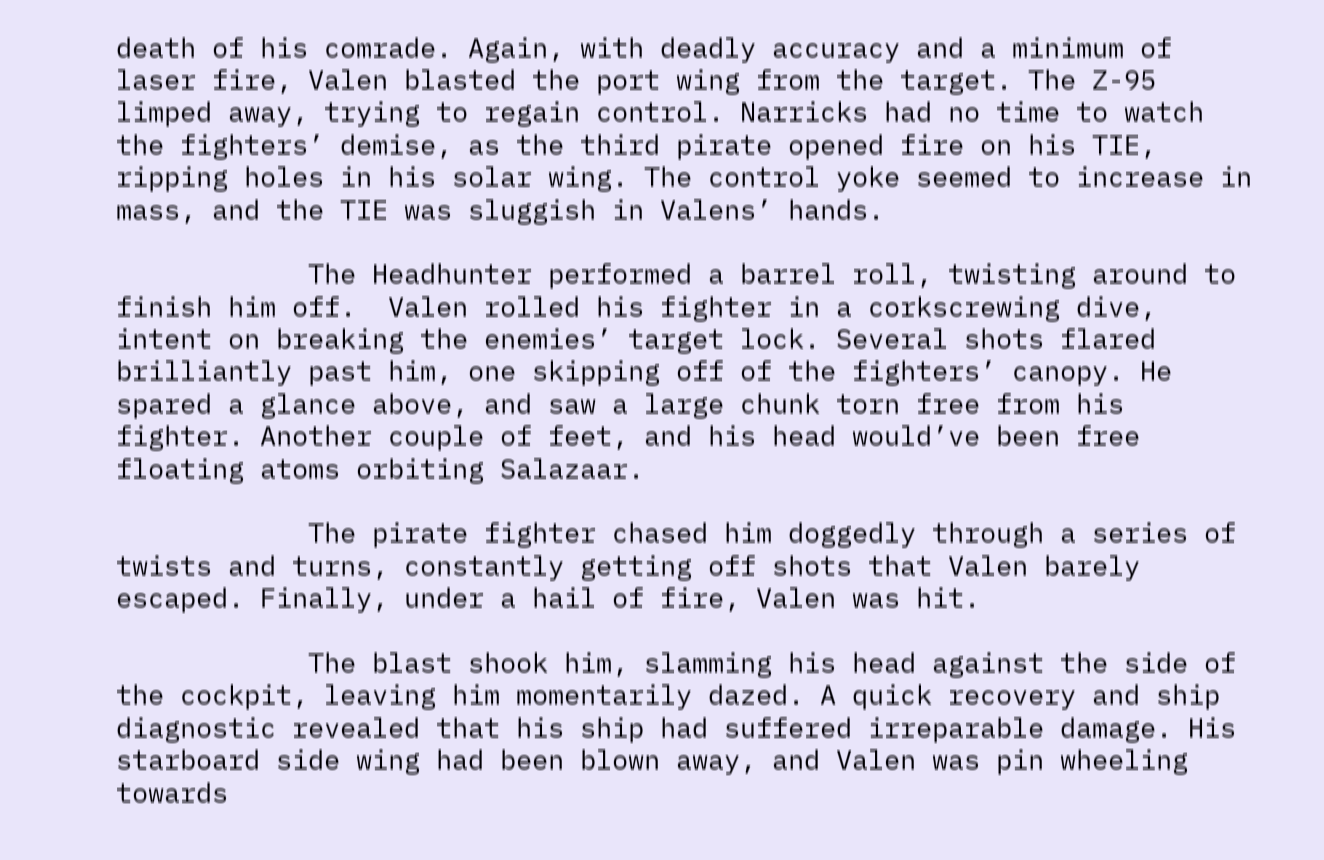death of his comrade. Again, with deadly accuracy and a minimum of laser fire, Valen blasted the port wing from the target. The Z-95 limped away, trying to regain control. Narricks had no time to watch the fighters’ demise, as the third pirate opened fire on his TIE, ripping holes in his solar wing. The control yoke seemed to increase in mass, and the TIE was sluggish in Valens’ hands.

            The Headhunter performed a barrel roll, twisting around to finish him off.  Valen rolled his fighter in a corkscrewing dive, intent on breaking the enemies’ target lock. Several shots flared brilliantly past him, one skipping off of the fighters’ canopy. He spared a glance above, and saw a large chunk torn free from his fighter. Another couple of feet, and his head would’ve been free floating atoms orbiting Salazaar.

            The pirate fighter chased him doggedly through a series of twists and turns, constantly getting off shots that Valen barely escaped. Finally, under a hail of fire, Valen was hit.

            The blast shook him, slamming his head against the side of the cockpit, leaving him momentarily dazed. A quick recovery and ship diagnostic revealed that his ship had suffered irreparable damage. His starboard side wing had been blown away, and Valen was pin wheeling towards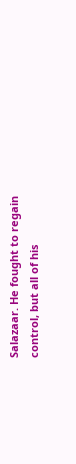Salazaar. He fought to regain control, but all of his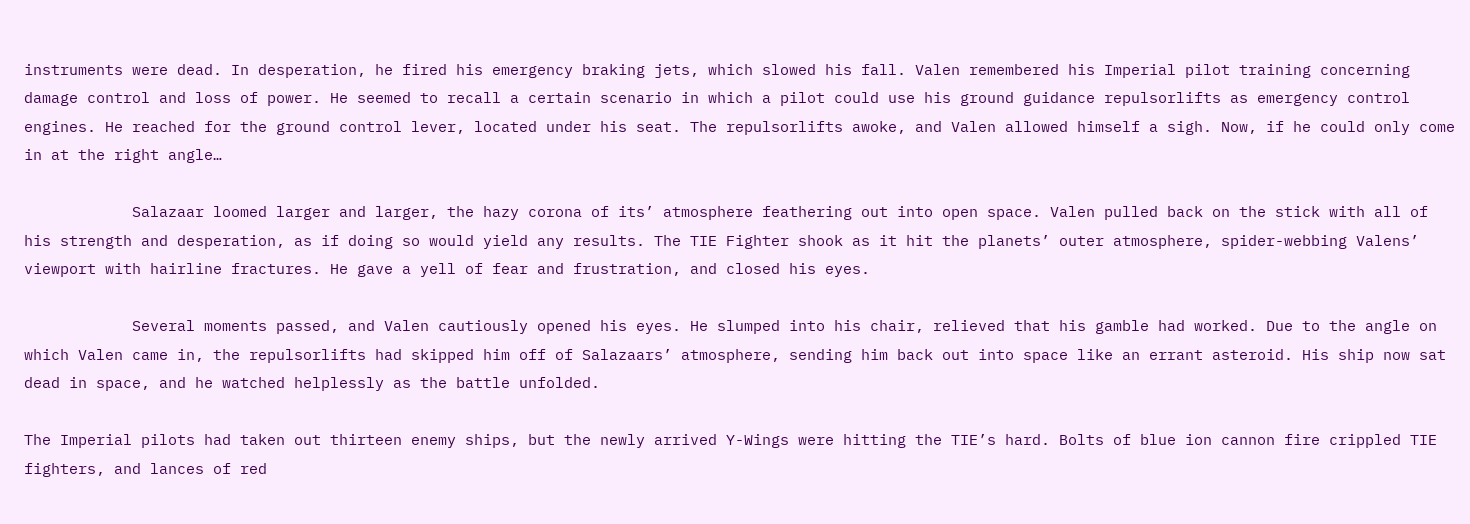instruments were dead. In desperation, he fired his emergency braking jets, which slowed his fall. Valen remembered his Imperial pilot training concerning damage control and loss of power. He seemed to recall a certain scenario in which a pilot could use his ground guidance repulsorlifts as emergency control engines. He reached for the ground control lever, located under his seat. The repulsorlifts awoke, and Valen allowed himself a sigh. Now, if he could only come in at the right angle…

            Salazaar loomed larger and larger, the hazy corona of its’ atmosphere feathering out into open space. Valen pulled back on the stick with all of his strength and desperation, as if doing so would yield any results. The TIE Fighter shook as it hit the planets’ outer atmosphere, spider-webbing Valens’ viewport with hairline fractures. He gave a yell of fear and frustration, and closed his eyes.

            Several moments passed, and Valen cautiously opened his eyes. He slumped into his chair, relieved that his gamble had worked. Due to the angle on which Valen came in, the repulsorlifts had skipped him off of Salazaars’ atmosphere, sending him back out into space like an errant asteroid. His ship now sat dead in space, and he watched helplessly as the battle unfolded.

The Imperial pilots had taken out thirteen enemy ships, but the newly arrived Y-Wings were hitting the TIE’s hard. Bolts of blue ion cannon fire crippled TIE fighters, and lances of red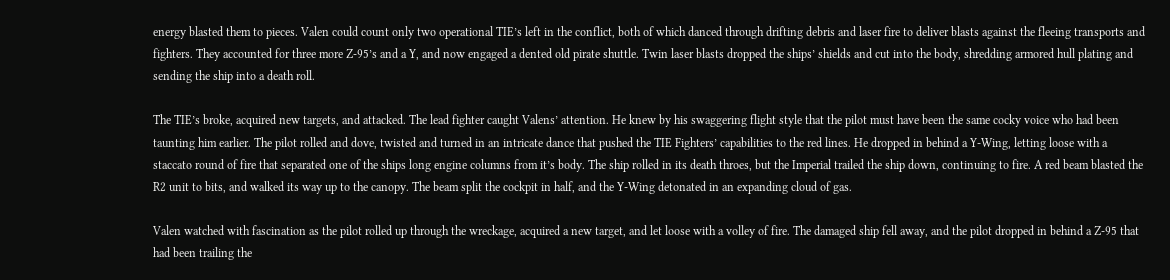energy blasted them to pieces. Valen could count only two operational TIE’s left in the conflict, both of which danced through drifting debris and laser fire to deliver blasts against the fleeing transports and fighters. They accounted for three more Z-95’s and a Y, and now engaged a dented old pirate shuttle. Twin laser blasts dropped the ships’ shields and cut into the body, shredding armored hull plating and sending the ship into a death roll.

The TIE’s broke, acquired new targets, and attacked. The lead fighter caught Valens’ attention. He knew by his swaggering flight style that the pilot must have been the same cocky voice who had been taunting him earlier. The pilot rolled and dove, twisted and turned in an intricate dance that pushed the TIE Fighters’ capabilities to the red lines. He dropped in behind a Y-Wing, letting loose with a staccato round of fire that separated one of the ships long engine columns from it’s body. The ship rolled in its death throes, but the Imperial trailed the ship down, continuing to fire. A red beam blasted the R2 unit to bits, and walked its way up to the canopy. The beam split the cockpit in half, and the Y-Wing detonated in an expanding cloud of gas.

Valen watched with fascination as the pilot rolled up through the wreckage, acquired a new target, and let loose with a volley of fire. The damaged ship fell away, and the pilot dropped in behind a Z-95 that had been trailing the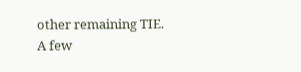other remaining TIE. A few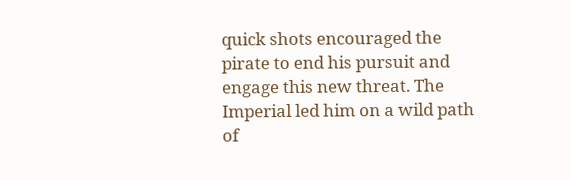quick shots encouraged the pirate to end his pursuit and engage this new threat. The Imperial led him on a wild path of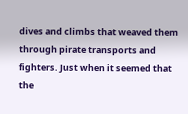dives and climbs that weaved them through pirate transports and fighters. Just when it seemed that the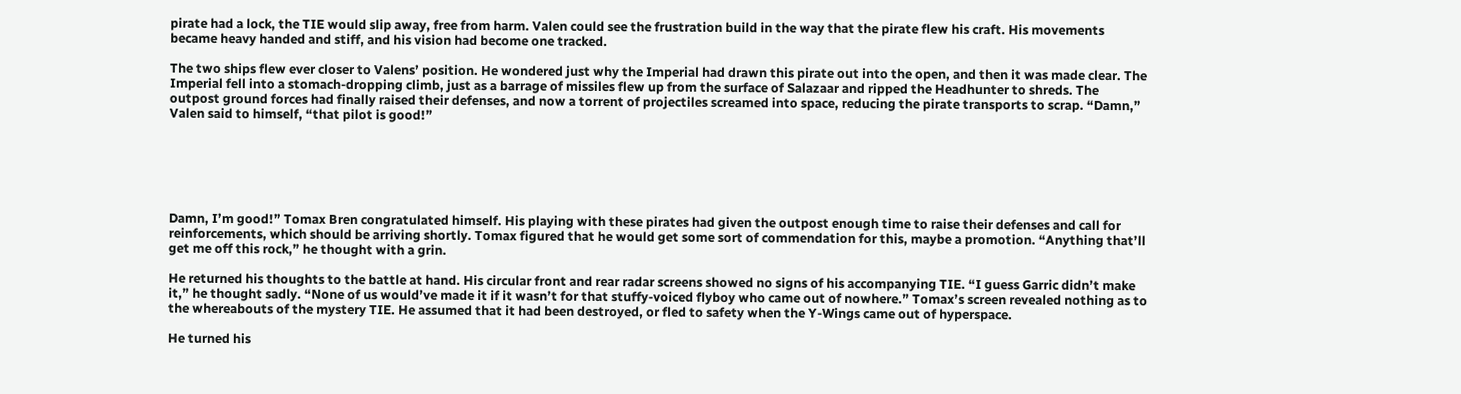pirate had a lock, the TIE would slip away, free from harm. Valen could see the frustration build in the way that the pirate flew his craft. His movements became heavy handed and stiff, and his vision had become one tracked.

The two ships flew ever closer to Valens’ position. He wondered just why the Imperial had drawn this pirate out into the open, and then it was made clear. The Imperial fell into a stomach-dropping climb, just as a barrage of missiles flew up from the surface of Salazaar and ripped the Headhunter to shreds. The outpost ground forces had finally raised their defenses, and now a torrent of projectiles screamed into space, reducing the pirate transports to scrap. “Damn,” Valen said to himself, “that pilot is good!”






Damn, I’m good!” Tomax Bren congratulated himself. His playing with these pirates had given the outpost enough time to raise their defenses and call for reinforcements, which should be arriving shortly. Tomax figured that he would get some sort of commendation for this, maybe a promotion. “Anything that’ll get me off this rock,” he thought with a grin.

He returned his thoughts to the battle at hand. His circular front and rear radar screens showed no signs of his accompanying TIE. “I guess Garric didn’t make it,” he thought sadly. “None of us would’ve made it if it wasn’t for that stuffy-voiced flyboy who came out of nowhere.” Tomax’s screen revealed nothing as to the whereabouts of the mystery TIE. He assumed that it had been destroyed, or fled to safety when the Y-Wings came out of hyperspace.

He turned his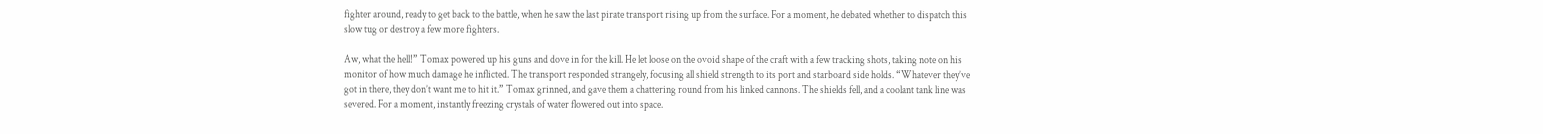fighter around, ready to get back to the battle, when he saw the last pirate transport rising up from the surface. For a moment, he debated whether to dispatch this slow tug or destroy a few more fighters.

Aw, what the hell!” Tomax powered up his guns and dove in for the kill. He let loose on the ovoid shape of the craft with a few tracking shots, taking note on his monitor of how much damage he inflicted. The transport responded strangely, focusing all shield strength to its port and starboard side holds. “Whatever they’ve got in there, they don’t want me to hit it.” Tomax grinned, and gave them a chattering round from his linked cannons. The shields fell, and a coolant tank line was severed. For a moment, instantly freezing crystals of water flowered out into space.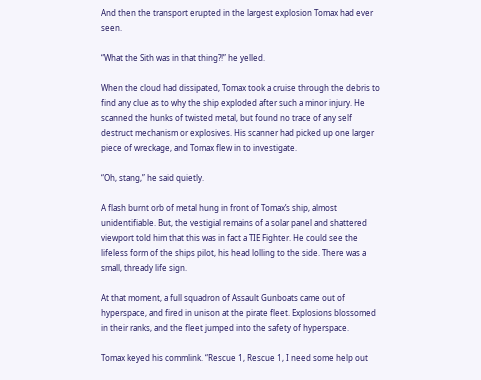And then the transport erupted in the largest explosion Tomax had ever seen.

“What the Sith was in that thing?!” he yelled.

When the cloud had dissipated, Tomax took a cruise through the debris to find any clue as to why the ship exploded after such a minor injury. He scanned the hunks of twisted metal, but found no trace of any self destruct mechanism or explosives. His scanner had picked up one larger piece of wreckage, and Tomax flew in to investigate.

“Oh, stang,” he said quietly.

A flash burnt orb of metal hung in front of Tomax’s ship, almost unidentifiable. But, the vestigial remains of a solar panel and shattered viewport told him that this was in fact a TIE Fighter. He could see the lifeless form of the ships pilot, his head lolling to the side. There was a small, thready life sign.

At that moment, a full squadron of Assault Gunboats came out of hyperspace, and fired in unison at the pirate fleet. Explosions blossomed in their ranks, and the fleet jumped into the safety of hyperspace.

Tomax keyed his commlink. “Rescue 1, Rescue 1, I need some help out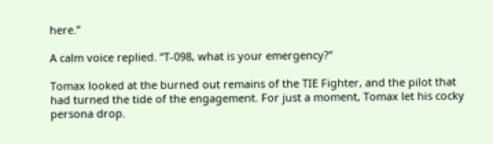here.”

A calm voice replied. “T-098, what is your emergency?”

Tomax looked at the burned out remains of the TIE Fighter, and the pilot that had turned the tide of the engagement. For just a moment, Tomax let his cocky persona drop.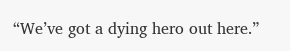“We’ve got a dying hero out here.”